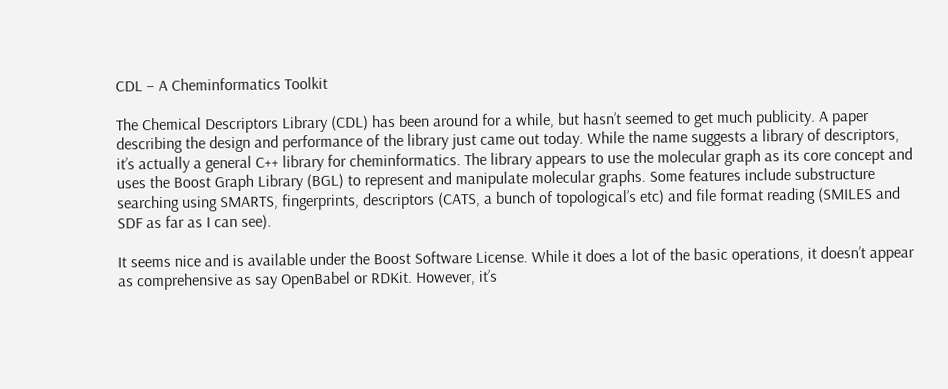CDL – A Cheminformatics Toolkit

The Chemical Descriptors Library (CDL) has been around for a while, but hasn’t seemed to get much publicity. A paper describing the design and performance of the library just came out today. While the name suggests a library of descriptors, it’s actually a general C++ library for cheminformatics. The library appears to use the molecular graph as its core concept and uses the Boost Graph Library (BGL) to represent and manipulate molecular graphs. Some features include substructure searching using SMARTS, fingerprints, descriptors (CATS, a bunch of topological’s etc) and file format reading (SMILES and SDF as far as I can see).

It seems nice and is available under the Boost Software License. While it does a lot of the basic operations, it doesn’t appear as comprehensive as say OpenBabel or RDKit. However, it’s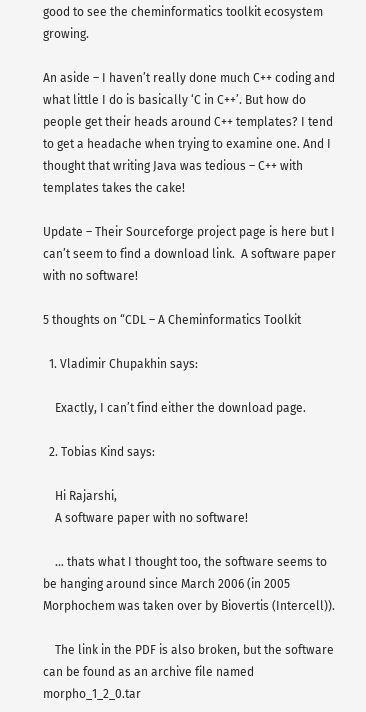good to see the cheminformatics toolkit ecosystem growing.

An aside – I haven’t really done much C++ coding and what little I do is basically ‘C in C++’. But how do people get their heads around C++ templates? I tend to get a headache when trying to examine one. And I thought that writing Java was tedious – C++ with templates takes the cake!

Update – Their Sourceforge project page is here but I can’t seem to find a download link.  A software paper with no software!

5 thoughts on “CDL – A Cheminformatics Toolkit

  1. Vladimir Chupakhin says:

    Exactly, I can’t find either the download page.

  2. Tobias Kind says:

    Hi Rajarshi,
    A software paper with no software!

    … thats what I thought too, the software seems to be hanging around since March 2006 (in 2005 Morphochem was taken over by Biovertis (Intercell)).

    The link in the PDF is also broken, but the software can be found as an archive file named morpho_1_2_0.tar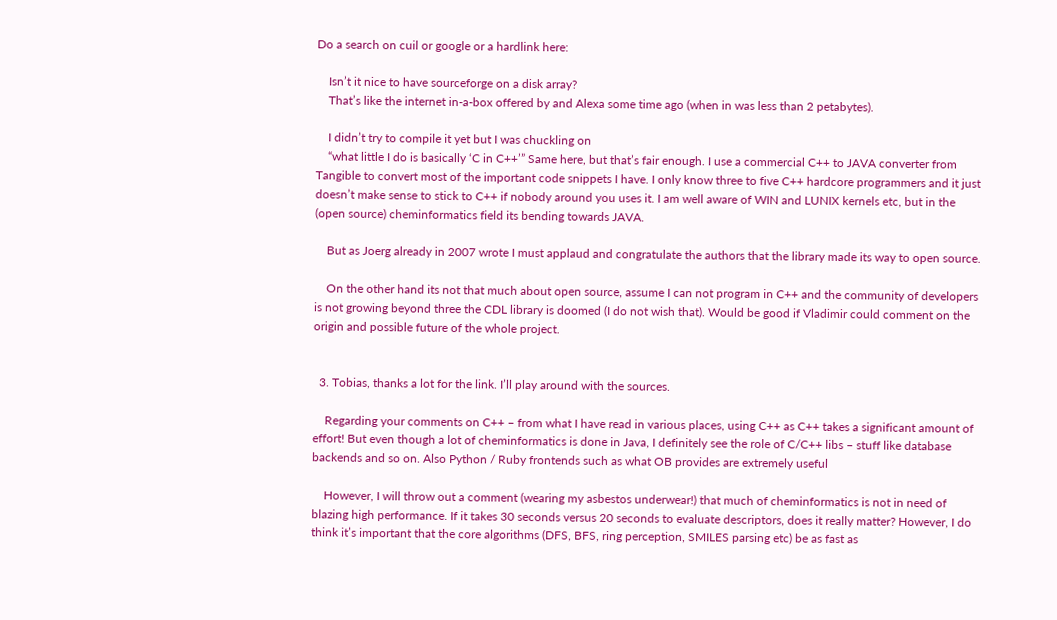Do a search on cuil or google or a hardlink here:

    Isn’t it nice to have sourceforge on a disk array?
    That’s like the internet in-a-box offered by and Alexa some time ago (when in was less than 2 petabytes).

    I didn’t try to compile it yet but I was chuckling on
    “what little I do is basically ‘C in C++’” Same here, but that’s fair enough. I use a commercial C++ to JAVA converter from Tangible to convert most of the important code snippets I have. I only know three to five C++ hardcore programmers and it just doesn’t make sense to stick to C++ if nobody around you uses it. I am well aware of WIN and LUNIX kernels etc, but in the (open source) cheminformatics field its bending towards JAVA.

    But as Joerg already in 2007 wrote I must applaud and congratulate the authors that the library made its way to open source.

    On the other hand its not that much about open source, assume I can not program in C++ and the community of developers is not growing beyond three the CDL library is doomed (I do not wish that). Would be good if Vladimir could comment on the origin and possible future of the whole project.


  3. Tobias, thanks a lot for the link. I’ll play around with the sources.

    Regarding your comments on C++ – from what I have read in various places, using C++ as C++ takes a significant amount of effort! But even though a lot of cheminformatics is done in Java, I definitely see the role of C/C++ libs – stuff like database backends and so on. Also Python / Ruby frontends such as what OB provides are extremely useful

    However, I will throw out a comment (wearing my asbestos underwear!) that much of cheminformatics is not in need of blazing high performance. If it takes 30 seconds versus 20 seconds to evaluate descriptors, does it really matter? However, I do think it’s important that the core algorithms (DFS, BFS, ring perception, SMILES parsing etc) be as fast as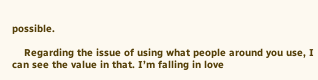possible.

    Regarding the issue of using what people around you use, I can see the value in that. I’m falling in love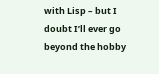with Lisp – but I doubt I’ll ever go beyond the hobby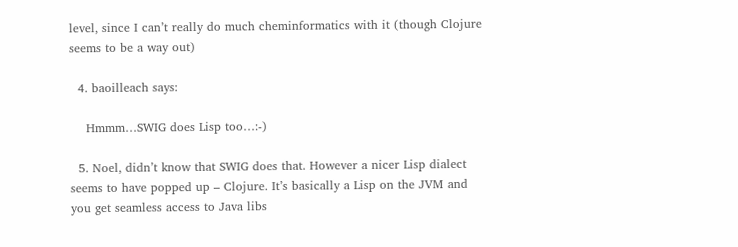level, since I can’t really do much cheminformatics with it (though Clojure seems to be a way out)

  4. baoilleach says:

    Hmmm…SWIG does Lisp too…:-)

  5. Noel, didn’t know that SWIG does that. However a nicer Lisp dialect seems to have popped up – Clojure. It’s basically a Lisp on the JVM and you get seamless access to Java libs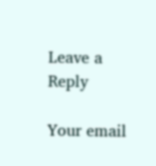Leave a Reply

Your email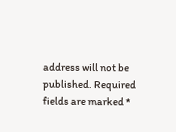address will not be published. Required fields are marked *